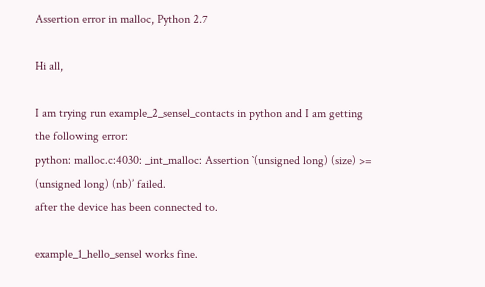Assertion error in malloc, Python 2.7

Hi all,

I am trying run example_2_sensel_contacts in python and I am getting the following error:
python: malloc.c:4030: _int_malloc: Assertion `(unsigned long) (size) >= (unsigned long) (nb)’ failed.
after the device has been connected to.

example_1_hello_sensel works fine.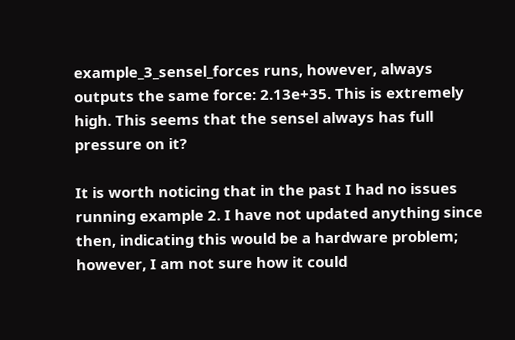example_3_sensel_forces runs, however, always outputs the same force: 2.13e+35. This is extremely high. This seems that the sensel always has full pressure on it?

It is worth noticing that in the past I had no issues running example 2. I have not updated anything since then, indicating this would be a hardware problem; however, I am not sure how it could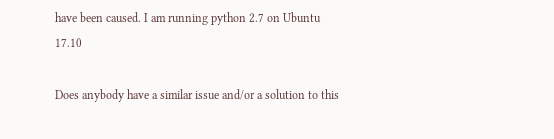have been caused. I am running python 2.7 on Ubuntu 17.10

Does anybody have a similar issue and/or a solution to this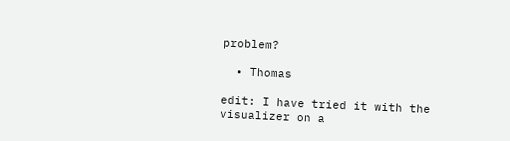problem?

  • Thomas

edit: I have tried it with the visualizer on a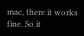mac, there it works fine. So it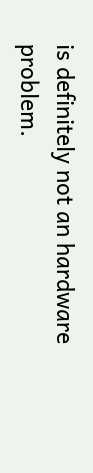is definitely not an hardware problem.